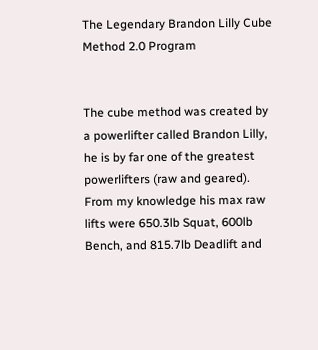The Legendary Brandon Lilly Cube Method 2.0 Program


The cube method was created by a powerlifter called Brandon Lilly, he is by far one of the greatest powerlifters (raw and geared). From my knowledge his max raw lifts were 650.3lb Squat, 600lb Bench, and 815.7lb Deadlift and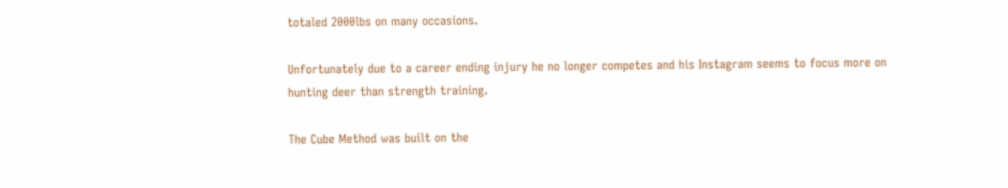totaled 2000lbs on many occasions.

Unfortunately due to a career ending injury he no longer competes and his Instagram seems to focus more on hunting deer than strength training.

The Cube Method was built on the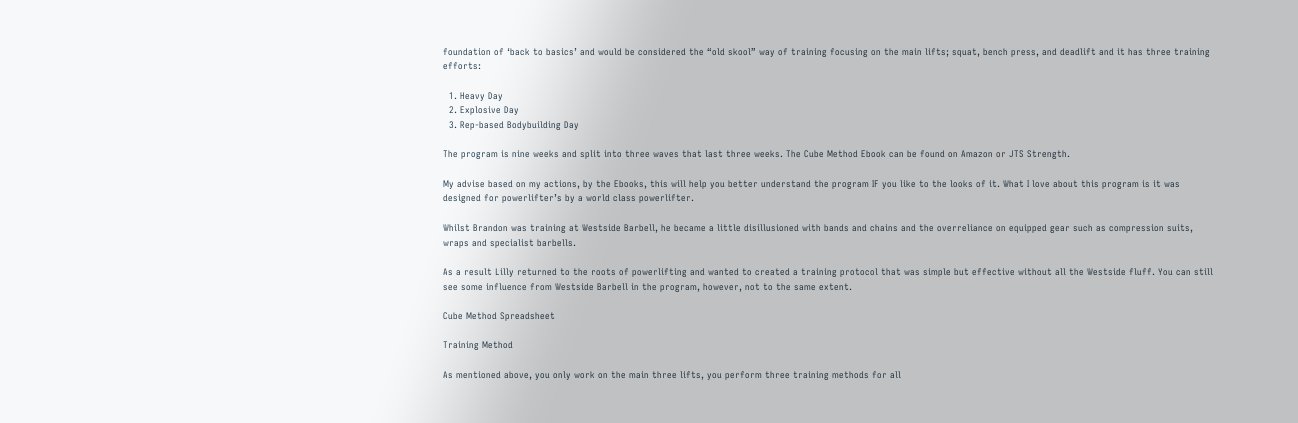foundation of ‘back to basics’ and would be considered the “old skool” way of training focusing on the main lifts; squat, bench press, and deadlift and it has three training efforts:

  1. Heavy Day
  2. Explosive Day
  3. Rep-based Bodybuilding Day

The program is nine weeks and split into three waves that last three weeks. The Cube Method Ebook can be found on Amazon or JTS Strength.

My advise based on my actions, by the Ebooks, this will help you better understand the program IF you like to the looks of it. What I love about this program is it was designed for powerlifter’s by a world class powerlifter.

Whilst Brandon was training at Westside Barbell, he became a little disillusioned with bands and chains and the overreliance on equipped gear such as compression suits, wraps and specialist barbells.

As a result Lilly returned to the roots of powerlifting and wanted to created a training protocol that was simple but effective without all the Westside fluff. You can still see some influence from Westside Barbell in the program, however, not to the same extent.

Cube Method Spreadsheet

Training Method

As mentioned above, you only work on the main three lifts, you perform three training methods for all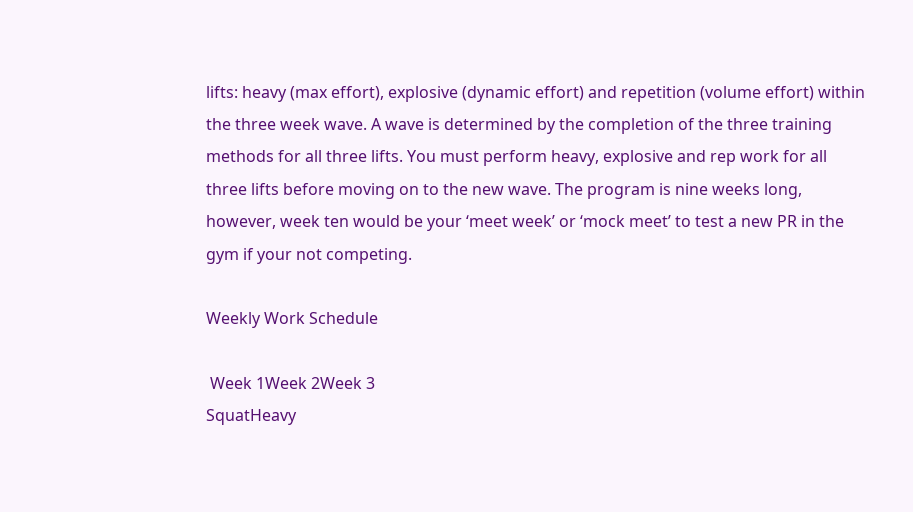lifts: heavy (max effort), explosive (dynamic effort) and repetition (volume effort) within the three week wave. A wave is determined by the completion of the three training methods for all three lifts. You must perform heavy, explosive and rep work for all three lifts before moving on to the new wave. The program is nine weeks long, however, week ten would be your ‘meet week’ or ‘mock meet’ to test a new PR in the gym if your not competing.

Weekly Work Schedule

 Week 1Week 2Week 3
SquatHeavy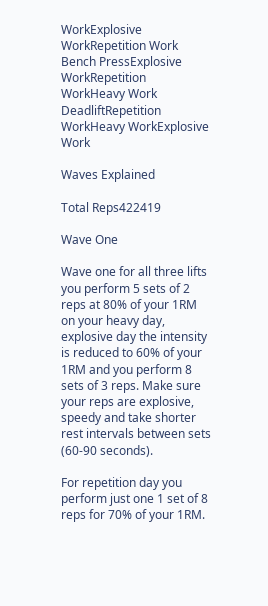WorkExplosive WorkRepetition Work
Bench PressExplosive WorkRepetition WorkHeavy Work
DeadliftRepetition WorkHeavy WorkExplosive Work

Waves Explained

Total Reps422419

Wave One

Wave one for all three lifts you perform 5 sets of 2 reps at 80% of your 1RM on your heavy day, explosive day the intensity is reduced to 60% of your 1RM and you perform 8 sets of 3 reps. Make sure your reps are explosive, speedy and take shorter rest intervals between sets (60-90 seconds).

For repetition day you perform just one 1 set of 8 reps for 70% of your 1RM.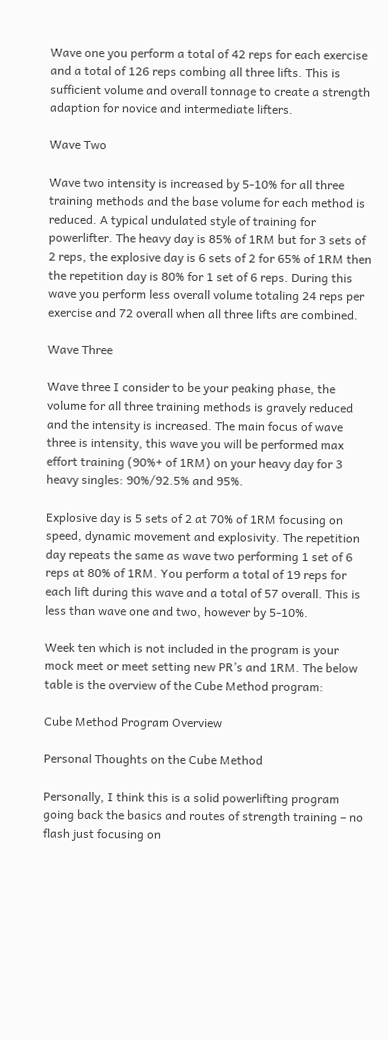Wave one you perform a total of 42 reps for each exercise and a total of 126 reps combing all three lifts. This is sufficient volume and overall tonnage to create a strength adaption for novice and intermediate lifters.

Wave Two

Wave two intensity is increased by 5-10% for all three training methods and the base volume for each method is reduced. A typical undulated style of training for powerlifter. The heavy day is 85% of 1RM but for 3 sets of 2 reps, the explosive day is 6 sets of 2 for 65% of 1RM then the repetition day is 80% for 1 set of 6 reps. During this wave you perform less overall volume totaling 24 reps per exercise and 72 overall when all three lifts are combined.

Wave Three

Wave three I consider to be your peaking phase, the volume for all three training methods is gravely reduced and the intensity is increased. The main focus of wave three is intensity, this wave you will be performed max effort training (90%+ of 1RM) on your heavy day for 3 heavy singles: 90%/92.5% and 95%.

Explosive day is 5 sets of 2 at 70% of 1RM focusing on speed, dynamic movement and explosivity. The repetition day repeats the same as wave two performing 1 set of 6 reps at 80% of 1RM. You perform a total of 19 reps for each lift during this wave and a total of 57 overall. This is less than wave one and two, however by 5-10%.

Week ten which is not included in the program is your mock meet or meet setting new PR’s and 1RM. The below table is the overview of the Cube Method program:

Cube Method Program Overview

Personal Thoughts on the Cube Method

Personally, I think this is a solid powerlifting program going back the basics and routes of strength training – no flash just focusing on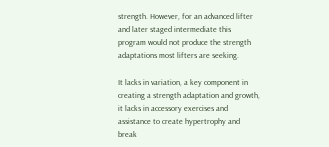strength. However, for an advanced lifter and later staged intermediate this program would not produce the strength adaptations most lifters are seeking.

It lacks in variation, a key component in creating a strength adaptation and growth, it lacks in accessory exercises and assistance to create hypertrophy and break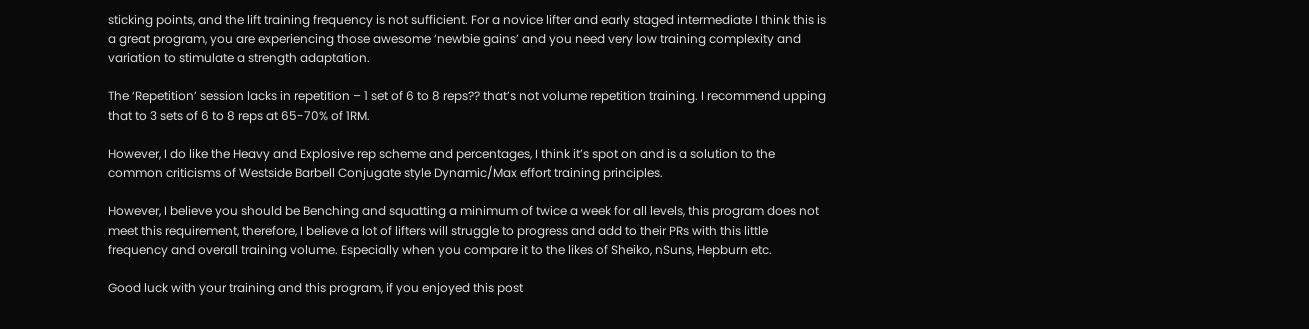sticking points, and the lift training frequency is not sufficient. For a novice lifter and early staged intermediate I think this is a great program, you are experiencing those awesome ‘newbie gains’ and you need very low training complexity and variation to stimulate a strength adaptation.

The ‘Repetition’ session lacks in repetition – 1 set of 6 to 8 reps?? that’s not volume repetition training. I recommend upping that to 3 sets of 6 to 8 reps at 65-70% of 1RM.

However, I do like the Heavy and Explosive rep scheme and percentages, I think it’s spot on and is a solution to the common criticisms of Westside Barbell Conjugate style Dynamic/Max effort training principles.

However, I believe you should be Benching and squatting a minimum of twice a week for all levels, this program does not meet this requirement, therefore, I believe a lot of lifters will struggle to progress and add to their PRs with this little frequency and overall training volume. Especially when you compare it to the likes of Sheiko, nSuns, Hepburn etc.

Good luck with your training and this program, if you enjoyed this post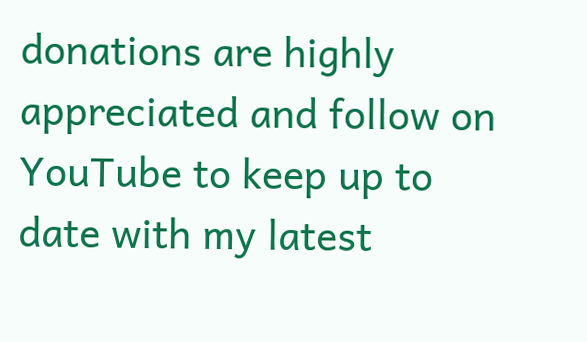donations are highly appreciated and follow on YouTube to keep up to date with my latest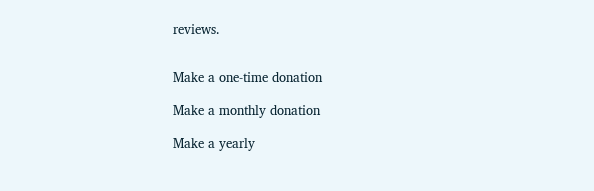reviews.


Make a one-time donation

Make a monthly donation

Make a yearly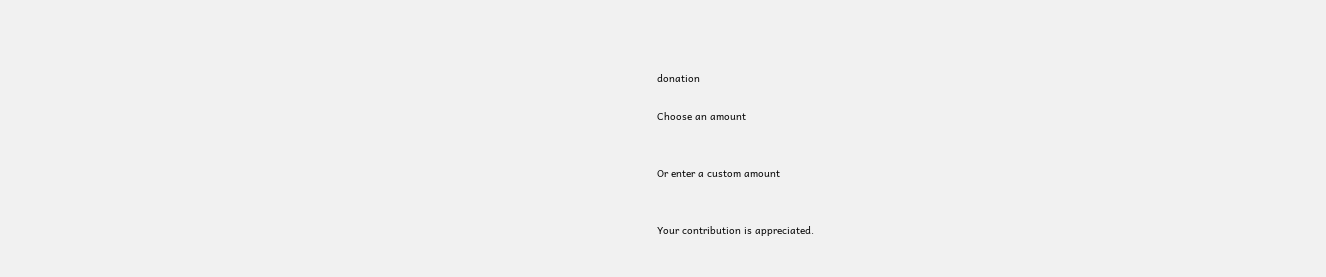donation

Choose an amount


Or enter a custom amount


Your contribution is appreciated.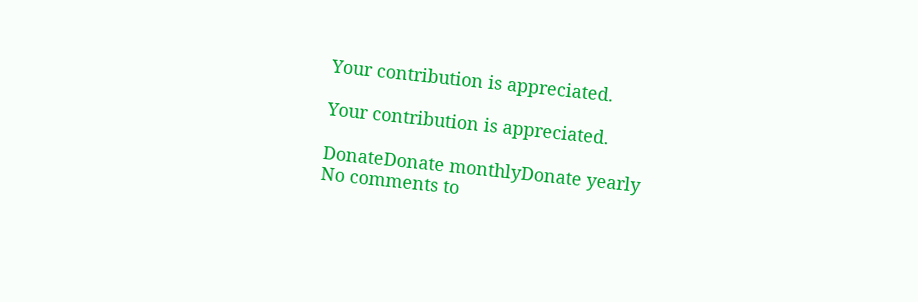Your contribution is appreciated.

Your contribution is appreciated.

DonateDonate monthlyDonate yearly
No comments to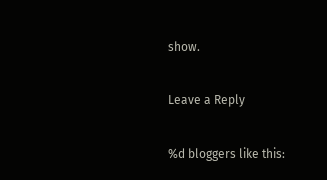show.

Leave a Reply

%d bloggers like this: